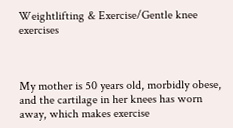Weightlifting & Exercise/Gentle knee exercises



My mother is 50 years old, morbidly obese, and the cartilage in her knees has worn away, which makes exercise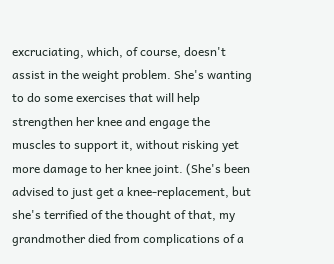excruciating, which, of course, doesn't assist in the weight problem. She's wanting to do some exercises that will help strengthen her knee and engage the muscles to support it, without risking yet more damage to her knee joint. (She's been advised to just get a knee-replacement, but she's terrified of the thought of that, my grandmother died from complications of a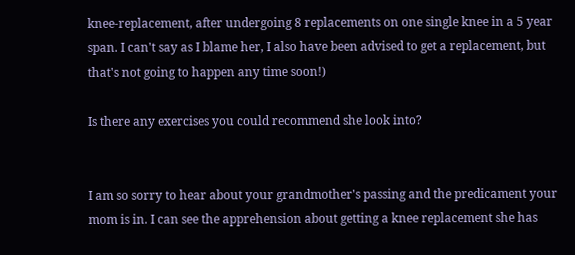knee-replacement, after undergoing 8 replacements on one single knee in a 5 year span. I can't say as I blame her, I also have been advised to get a replacement, but that's not going to happen any time soon!)

Is there any exercises you could recommend she look into?


I am so sorry to hear about your grandmother's passing and the predicament your mom is in. I can see the apprehension about getting a knee replacement she has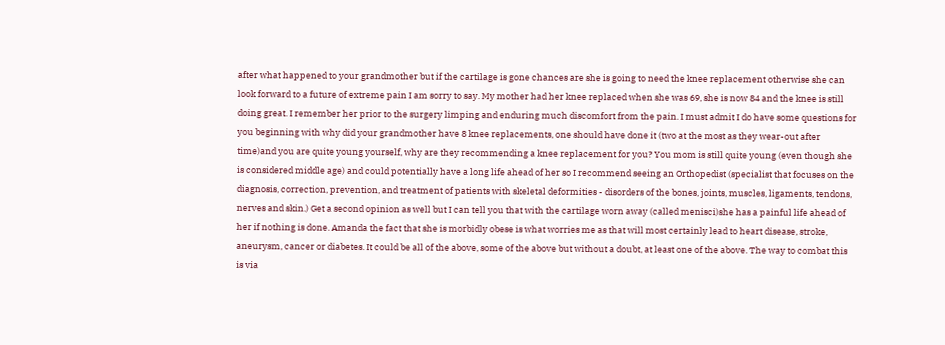after what happened to your grandmother but if the cartilage is gone chances are she is going to need the knee replacement otherwise she can look forward to a future of extreme pain I am sorry to say. My mother had her knee replaced when she was 69, she is now 84 and the knee is still doing great. I remember her prior to the surgery limping and enduring much discomfort from the pain. I must admit I do have some questions for you beginning with why did your grandmother have 8 knee replacements, one should have done it (two at the most as they wear-out after time)and you are quite young yourself, why are they recommending a knee replacement for you? You mom is still quite young (even though she is considered middle age) and could potentially have a long life ahead of her so I recommend seeing an Orthopedist (specialist that focuses on the diagnosis, correction, prevention, and treatment of patients with skeletal deformities - disorders of the bones, joints, muscles, ligaments, tendons, nerves and skin.) Get a second opinion as well but I can tell you that with the cartilage worn away (called menisci)she has a painful life ahead of her if nothing is done. Amanda the fact that she is morbidly obese is what worries me as that will most certainly lead to heart disease, stroke, aneurysm, cancer or diabetes. It could be all of the above, some of the above but without a doubt, at least one of the above. The way to combat this is via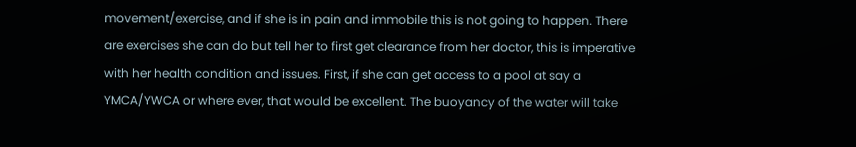movement/exercise, and if she is in pain and immobile this is not going to happen. There are exercises she can do but tell her to first get clearance from her doctor, this is imperative with her health condition and issues. First, if she can get access to a pool at say a YMCA/YWCA or where ever, that would be excellent. The buoyancy of the water will take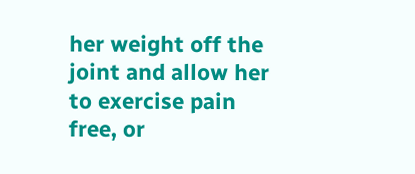her weight off the joint and allow her to exercise pain free, or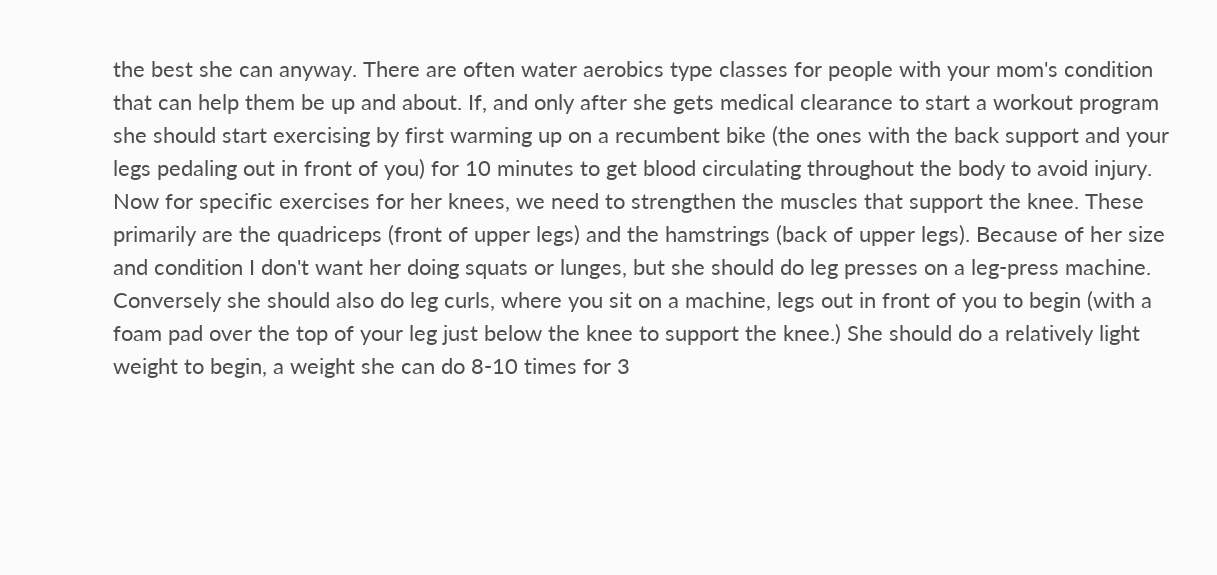the best she can anyway. There are often water aerobics type classes for people with your mom's condition that can help them be up and about. If, and only after she gets medical clearance to start a workout program she should start exercising by first warming up on a recumbent bike (the ones with the back support and your legs pedaling out in front of you) for 10 minutes to get blood circulating throughout the body to avoid injury. Now for specific exercises for her knees, we need to strengthen the muscles that support the knee. These primarily are the quadriceps (front of upper legs) and the hamstrings (back of upper legs). Because of her size and condition I don't want her doing squats or lunges, but she should do leg presses on a leg-press machine. Conversely she should also do leg curls, where you sit on a machine, legs out in front of you to begin (with a foam pad over the top of your leg just below the knee to support the knee.) She should do a relatively light weight to begin, a weight she can do 8-10 times for 3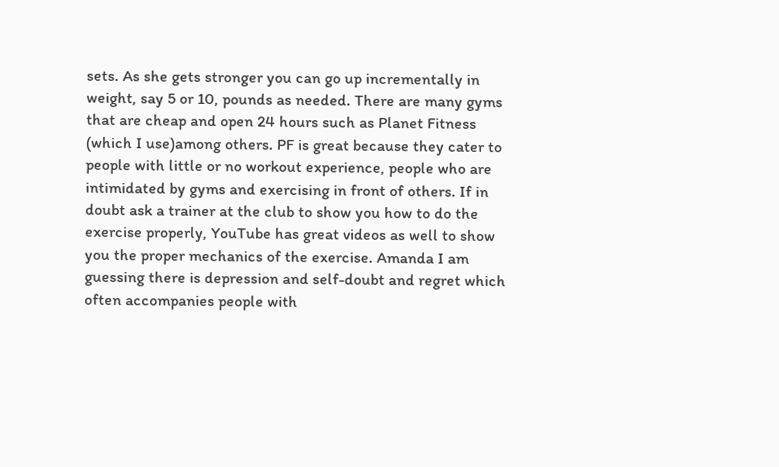sets. As she gets stronger you can go up incrementally in weight, say 5 or 10, pounds as needed. There are many gyms that are cheap and open 24 hours such as Planet Fitness (which I use)among others. PF is great because they cater to people with little or no workout experience, people who are intimidated by gyms and exercising in front of others. If in doubt ask a trainer at the club to show you how to do the exercise properly, YouTube has great videos as well to show you the proper mechanics of the exercise. Amanda I am guessing there is depression and self-doubt and regret which often accompanies people with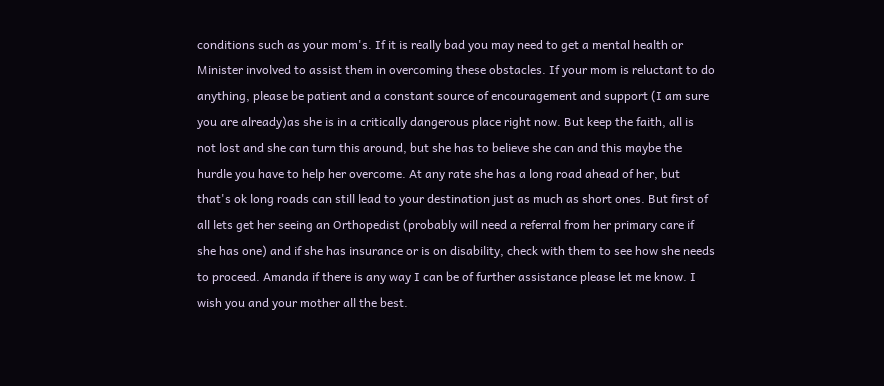conditions such as your mom's. If it is really bad you may need to get a mental health or Minister involved to assist them in overcoming these obstacles. If your mom is reluctant to do anything, please be patient and a constant source of encouragement and support (I am sure you are already)as she is in a critically dangerous place right now. But keep the faith, all is not lost and she can turn this around, but she has to believe she can and this maybe the hurdle you have to help her overcome. At any rate she has a long road ahead of her, but that's ok long roads can still lead to your destination just as much as short ones. But first of all lets get her seeing an Orthopedist (probably will need a referral from her primary care if she has one) and if she has insurance or is on disability, check with them to see how she needs to proceed. Amanda if there is any way I can be of further assistance please let me know. I wish you and your mother all the best.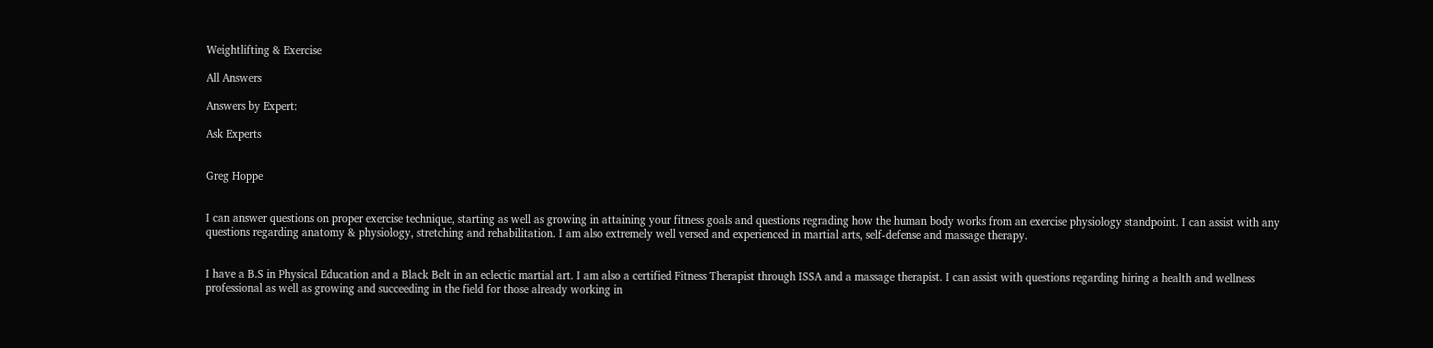Weightlifting & Exercise

All Answers

Answers by Expert:

Ask Experts


Greg Hoppe


I can answer questions on proper exercise technique, starting as well as growing in attaining your fitness goals and questions regrading how the human body works from an exercise physiology standpoint. I can assist with any questions regarding anatomy & physiology, stretching and rehabilitation. I am also extremely well versed and experienced in martial arts, self-defense and massage therapy.


I have a B.S in Physical Education and a Black Belt in an eclectic martial art. I am also a certified Fitness Therapist through ISSA and a massage therapist. I can assist with questions regarding hiring a health and wellness professional as well as growing and succeeding in the field for those already working in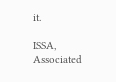it.

ISSA, Associated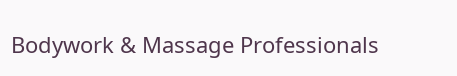Bodywork & Massage Professionals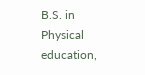B.S. in Physical education,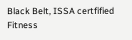Black Belt, ISSA certfified Fitness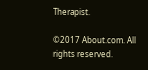Therapist.

©2017 About.com. All rights reserved.